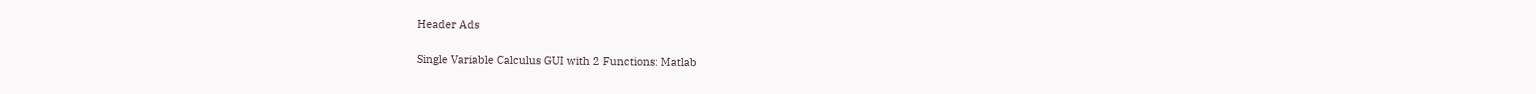Header Ads

Single Variable Calculus GUI with 2 Functions: Matlab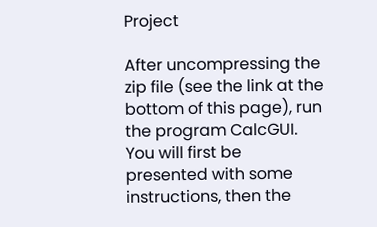Project

After uncompressing the zip file (see the link at the bottom of this page), run the program CalcGUI. You will first be presented with some instructions, then the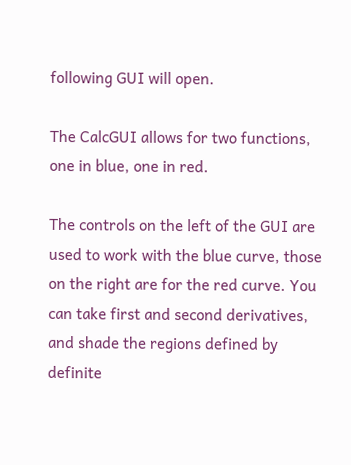following GUI will open.

The CalcGUI allows for two functions, one in blue, one in red.

The controls on the left of the GUI are used to work with the blue curve, those on the right are for the red curve. You can take first and second derivatives, and shade the regions defined by definite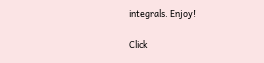integrals. Enjoy!

Click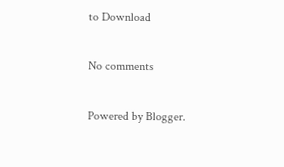to Download

No comments

Powered by Blogger.